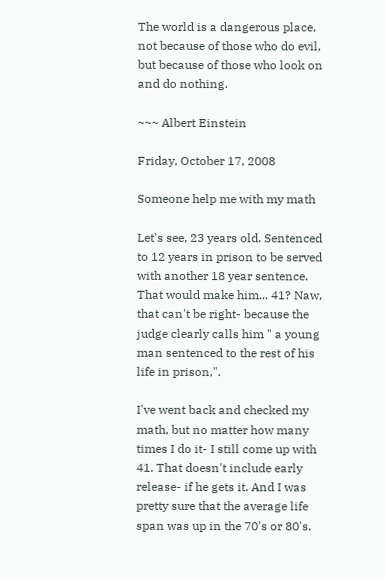The world is a dangerous place, not because of those who do evil,
but because of those who look on and do nothing.

~~~ Albert Einstein

Friday, October 17, 2008

Someone help me with my math

Let's see, 23 years old. Sentenced to 12 years in prison to be served with another 18 year sentence. That would make him... 41? Naw, that can't be right- because the judge clearly calls him " a young man sentenced to the rest of his life in prison,".

I've went back and checked my math, but no matter how many times I do it- I still come up with 41. That doesn't include early release- if he gets it. And I was pretty sure that the average life span was up in the 70's or 80's.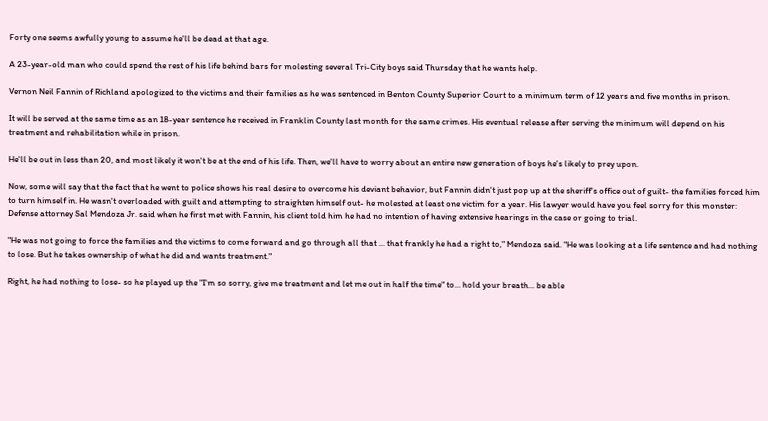Forty one seems awfully young to assume he'll be dead at that age.

A 23-year-old man who could spend the rest of his life behind bars for molesting several Tri-City boys said Thursday that he wants help.

Vernon Neil Fannin of Richland apologized to the victims and their families as he was sentenced in Benton County Superior Court to a minimum term of 12 years and five months in prison.

It will be served at the same time as an 18-year sentence he received in Franklin County last month for the same crimes. His eventual release after serving the minimum will depend on his treatment and rehabilitation while in prison.

He'll be out in less than 20, and most likely it won't be at the end of his life. Then, we'll have to worry about an entire new generation of boys he's likely to prey upon.

Now, some will say that the fact that he went to police shows his real desire to overcome his deviant behavior, but Fannin didn't just pop up at the sheriff's office out of guilt- the families forced him to turn himself in. He wasn't overloaded with guilt and attempting to straighten himself out- he molested at least one victim for a year. His lawyer would have you feel sorry for this monster:
Defense attorney Sal Mendoza Jr. said when he first met with Fannin, his client told him he had no intention of having extensive hearings in the case or going to trial.

"He was not going to force the families and the victims to come forward and go through all that ... that frankly he had a right to," Mendoza said. "He was looking at a life sentence and had nothing to lose. But he takes ownership of what he did and wants treatment."

Right, he had nothing to lose- so he played up the "I'm so sorry, give me treatment and let me out in half the time" to... hold your breath... be able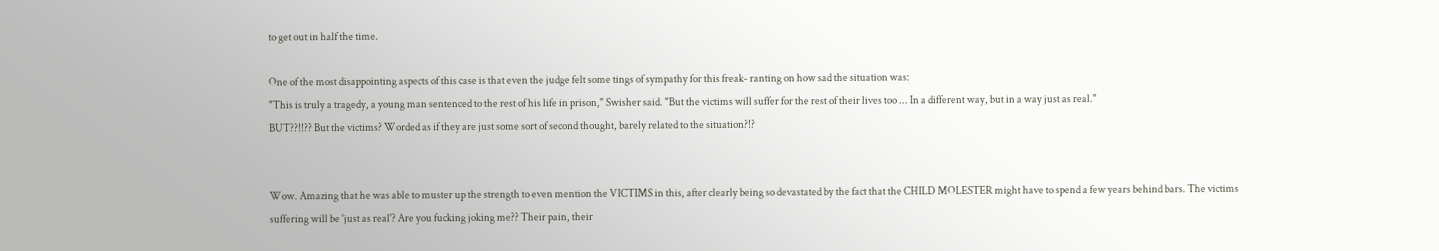to get out in half the time.

One of the most disappointing aspects of this case is that even the judge felt some tings of sympathy for this freak- ranting on how sad the situation was:
"This is truly a tragedy, a young man sentenced to the rest of his life in prison," Swisher said. "But the victims will suffer for the rest of their lives too ... In a different way, but in a way just as real."
BUT??!!?? But the victims? Worded as if they are just some sort of second thought, barely related to the situation?!?


Wow. Amazing that he was able to muster up the strength to even mention the VICTIMS in this, after clearly being so devastated by the fact that the CHILD MOLESTER might have to spend a few years behind bars. The victims suffering will be 'just as real'? Are you fucking joking me?? Their pain, their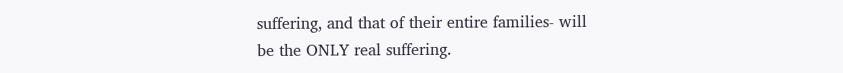suffering, and that of their entire families- will be the ONLY real suffering.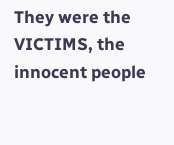They were the VICTIMS, the innocent people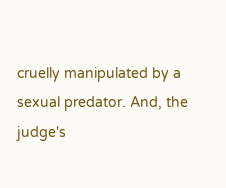cruelly manipulated by a sexual predator. And, the judge's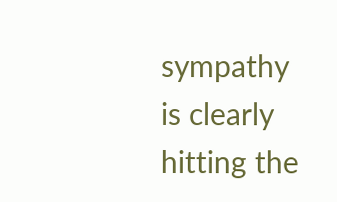sympathy is clearly hitting the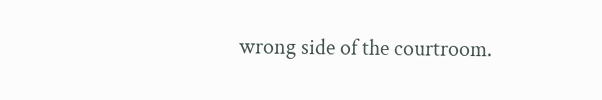wrong side of the courtroom.